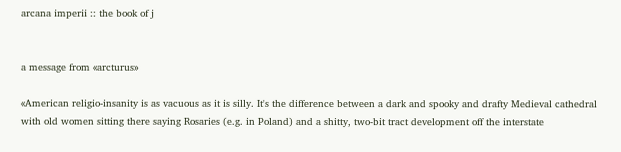arcana imperii :: the book of j


a message from «arcturus»

«American religio-insanity is as vacuous as it is silly. It's the difference between a dark and spooky and drafty Medieval cathedral with old women sitting there saying Rosaries (e.g. in Poland) and a shitty, two-bit tract development off the interstate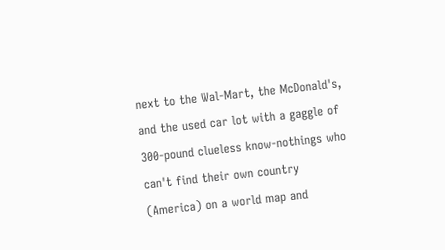next to the Wal-Mart, the McDonald's, and the used car lot with a gaggle of 300-pound clueless know-nothings who can't find their own country (America) on a world map and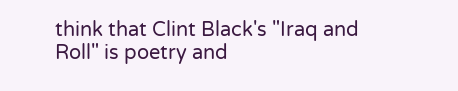think that Clint Black's "Iraq and Roll" is poetry and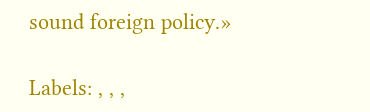sound foreign policy.»

Labels: , , ,